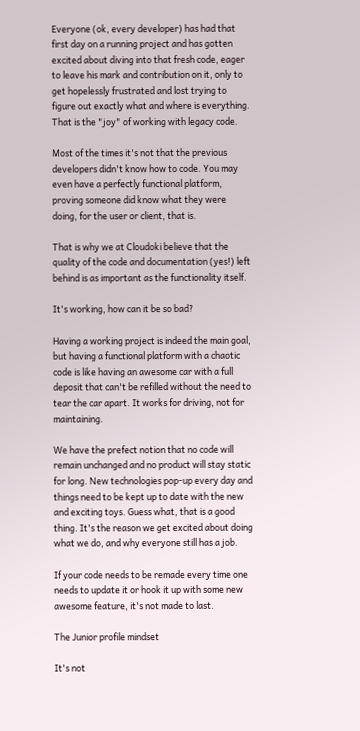Everyone (ok, every developer) has had that first day on a running project and has gotten excited about diving into that fresh code, eager to leave his mark and contribution on it, only to get hopelessly frustrated and lost trying to figure out exactly what and where is everything. That is the "joy" of working with legacy code.

Most of the times it's not that the previous developers didn't know how to code. You may even have a perfectly functional platform, proving someone did know what they were doing, for the user or client, that is.

That is why we at Cloudoki believe that the quality of the code and documentation (yes!) left behind is as important as the functionality itself.

It's working, how can it be so bad?

Having a working project is indeed the main goal, but having a functional platform with a chaotic code is like having an awesome car with a full deposit that can't be refilled without the need to tear the car apart. It works for driving, not for maintaining.

We have the prefect notion that no code will remain unchanged and no product will stay static for long. New technologies pop-up every day and things need to be kept up to date with the new and exciting toys. Guess what, that is a good thing. It's the reason we get excited about doing what we do, and why everyone still has a job.

If your code needs to be remade every time one needs to update it or hook it up with some new awesome feature, it's not made to last.

The Junior profile mindset

It's not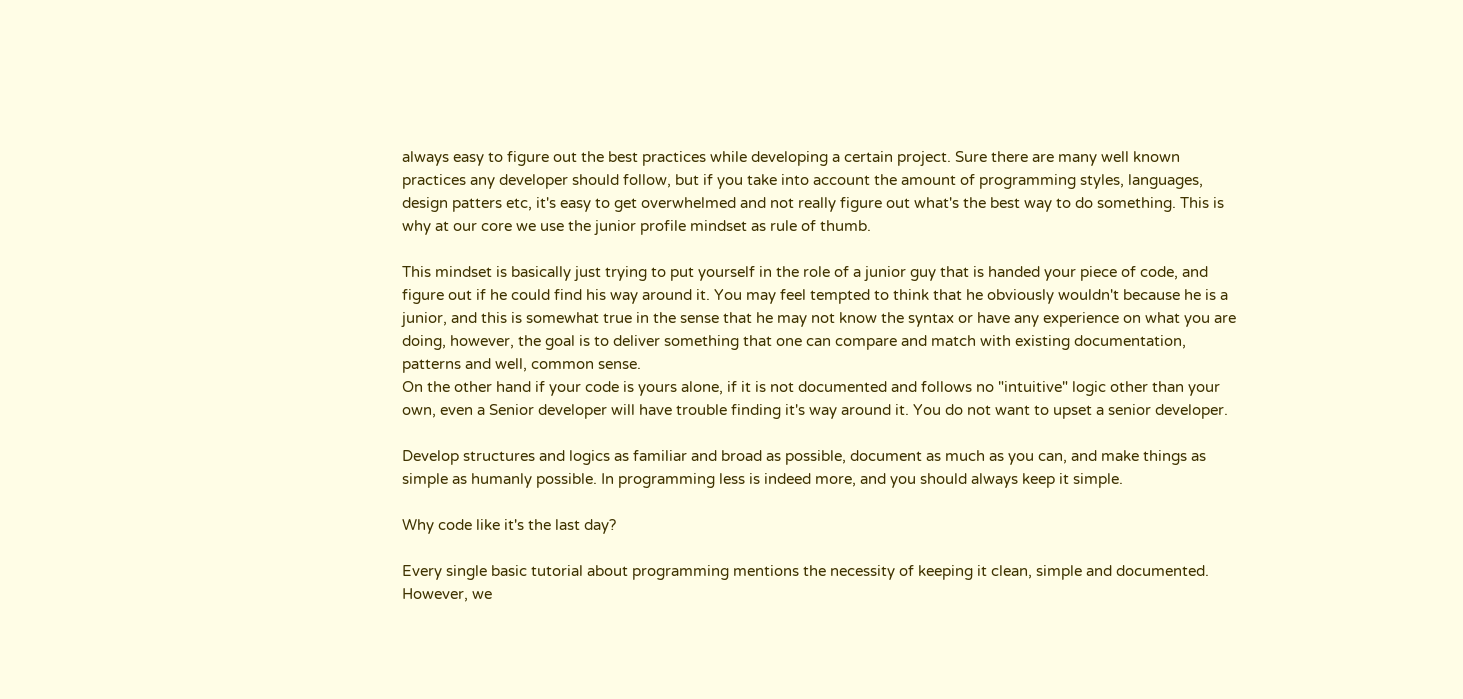always easy to figure out the best practices while developing a certain project. Sure there are many well known practices any developer should follow, but if you take into account the amount of programming styles, languages, design patters etc, it's easy to get overwhelmed and not really figure out what's the best way to do something. This is why at our core we use the junior profile mindset as rule of thumb.

This mindset is basically just trying to put yourself in the role of a junior guy that is handed your piece of code, and figure out if he could find his way around it. You may feel tempted to think that he obviously wouldn't because he is a junior, and this is somewhat true in the sense that he may not know the syntax or have any experience on what you are doing, however, the goal is to deliver something that one can compare and match with existing documentation, patterns and well, common sense.
On the other hand if your code is yours alone, if it is not documented and follows no "intuitive" logic other than your own, even a Senior developer will have trouble finding it's way around it. You do not want to upset a senior developer.

Develop structures and logics as familiar and broad as possible, document as much as you can, and make things as simple as humanly possible. In programming less is indeed more, and you should always keep it simple.

Why code like it's the last day?

Every single basic tutorial about programming mentions the necessity of keeping it clean, simple and documented. However, we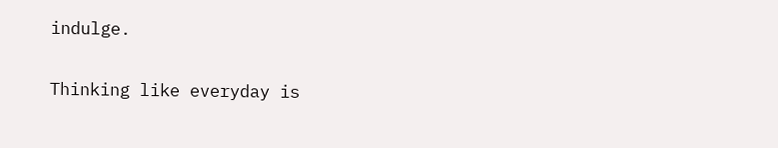indulge.

Thinking like everyday is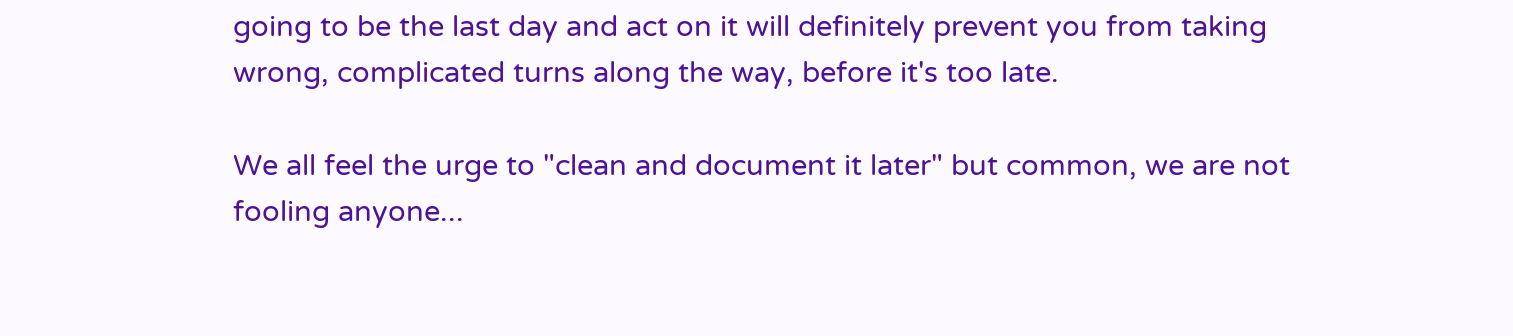going to be the last day and act on it will definitely prevent you from taking wrong, complicated turns along the way, before it's too late.

We all feel the urge to "clean and document it later" but common, we are not fooling anyone...